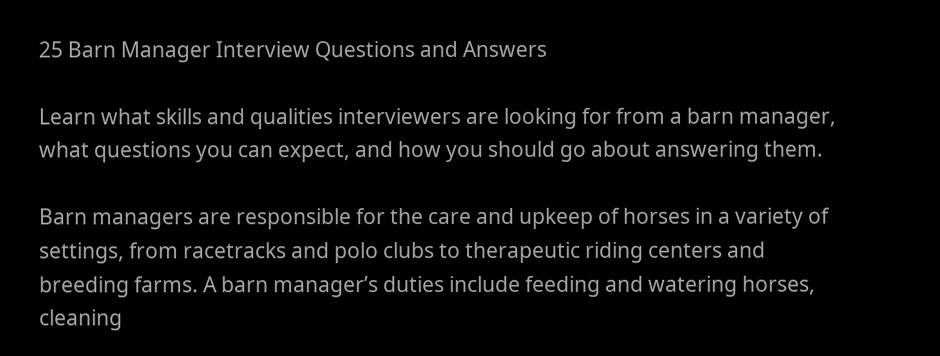25 Barn Manager Interview Questions and Answers

Learn what skills and qualities interviewers are looking for from a barn manager, what questions you can expect, and how you should go about answering them.

Barn managers are responsible for the care and upkeep of horses in a variety of settings, from racetracks and polo clubs to therapeutic riding centers and breeding farms. A barn manager’s duties include feeding and watering horses, cleaning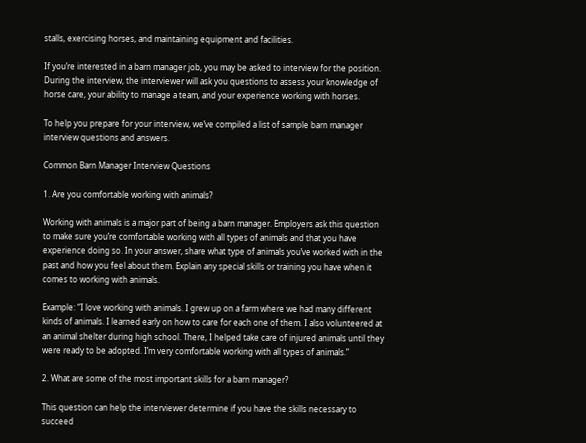stalls, exercising horses, and maintaining equipment and facilities.

If you’re interested in a barn manager job, you may be asked to interview for the position. During the interview, the interviewer will ask you questions to assess your knowledge of horse care, your ability to manage a team, and your experience working with horses.

To help you prepare for your interview, we’ve compiled a list of sample barn manager interview questions and answers.

Common Barn Manager Interview Questions

1. Are you comfortable working with animals?

Working with animals is a major part of being a barn manager. Employers ask this question to make sure you’re comfortable working with all types of animals and that you have experience doing so. In your answer, share what type of animals you’ve worked with in the past and how you feel about them. Explain any special skills or training you have when it comes to working with animals.

Example: “I love working with animals. I grew up on a farm where we had many different kinds of animals. I learned early on how to care for each one of them. I also volunteered at an animal shelter during high school. There, I helped take care of injured animals until they were ready to be adopted. I’m very comfortable working with all types of animals.”

2. What are some of the most important skills for a barn manager?

This question can help the interviewer determine if you have the skills necessary to succeed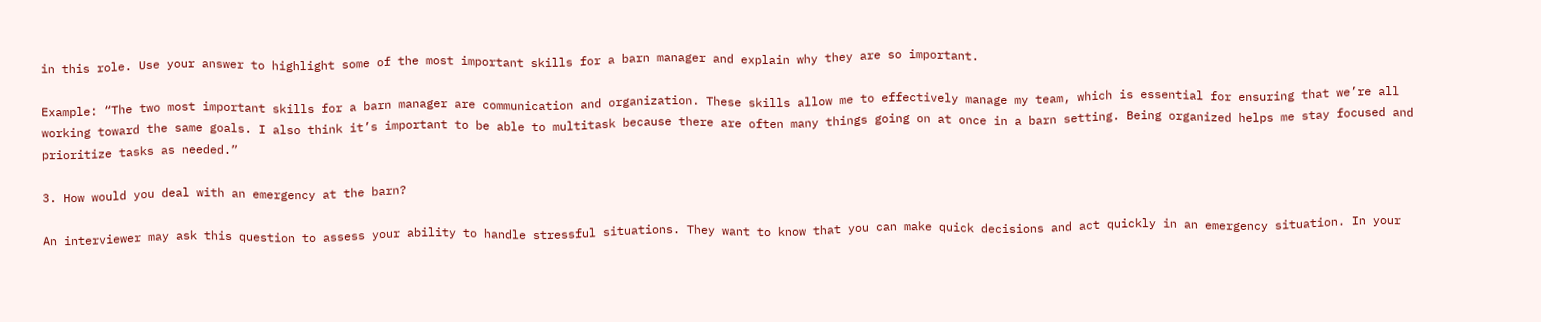in this role. Use your answer to highlight some of the most important skills for a barn manager and explain why they are so important.

Example: “The two most important skills for a barn manager are communication and organization. These skills allow me to effectively manage my team, which is essential for ensuring that we’re all working toward the same goals. I also think it’s important to be able to multitask because there are often many things going on at once in a barn setting. Being organized helps me stay focused and prioritize tasks as needed.”

3. How would you deal with an emergency at the barn?

An interviewer may ask this question to assess your ability to handle stressful situations. They want to know that you can make quick decisions and act quickly in an emergency situation. In your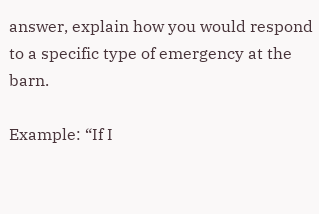answer, explain how you would respond to a specific type of emergency at the barn.

Example: “If I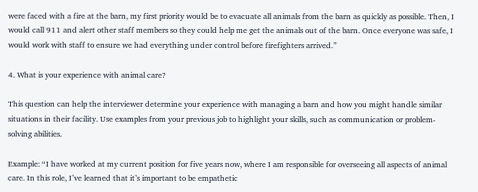were faced with a fire at the barn, my first priority would be to evacuate all animals from the barn as quickly as possible. Then, I would call 911 and alert other staff members so they could help me get the animals out of the barn. Once everyone was safe, I would work with staff to ensure we had everything under control before firefighters arrived.”

4. What is your experience with animal care?

This question can help the interviewer determine your experience with managing a barn and how you might handle similar situations in their facility. Use examples from your previous job to highlight your skills, such as communication or problem-solving abilities.

Example: “I have worked at my current position for five years now, where I am responsible for overseeing all aspects of animal care. In this role, I’ve learned that it’s important to be empathetic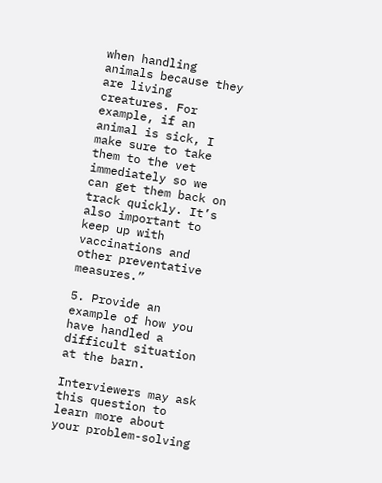when handling animals because they are living creatures. For example, if an animal is sick, I make sure to take them to the vet immediately so we can get them back on track quickly. It’s also important to keep up with vaccinations and other preventative measures.”

5. Provide an example of how you have handled a difficult situation at the barn.

Interviewers may ask this question to learn more about your problem-solving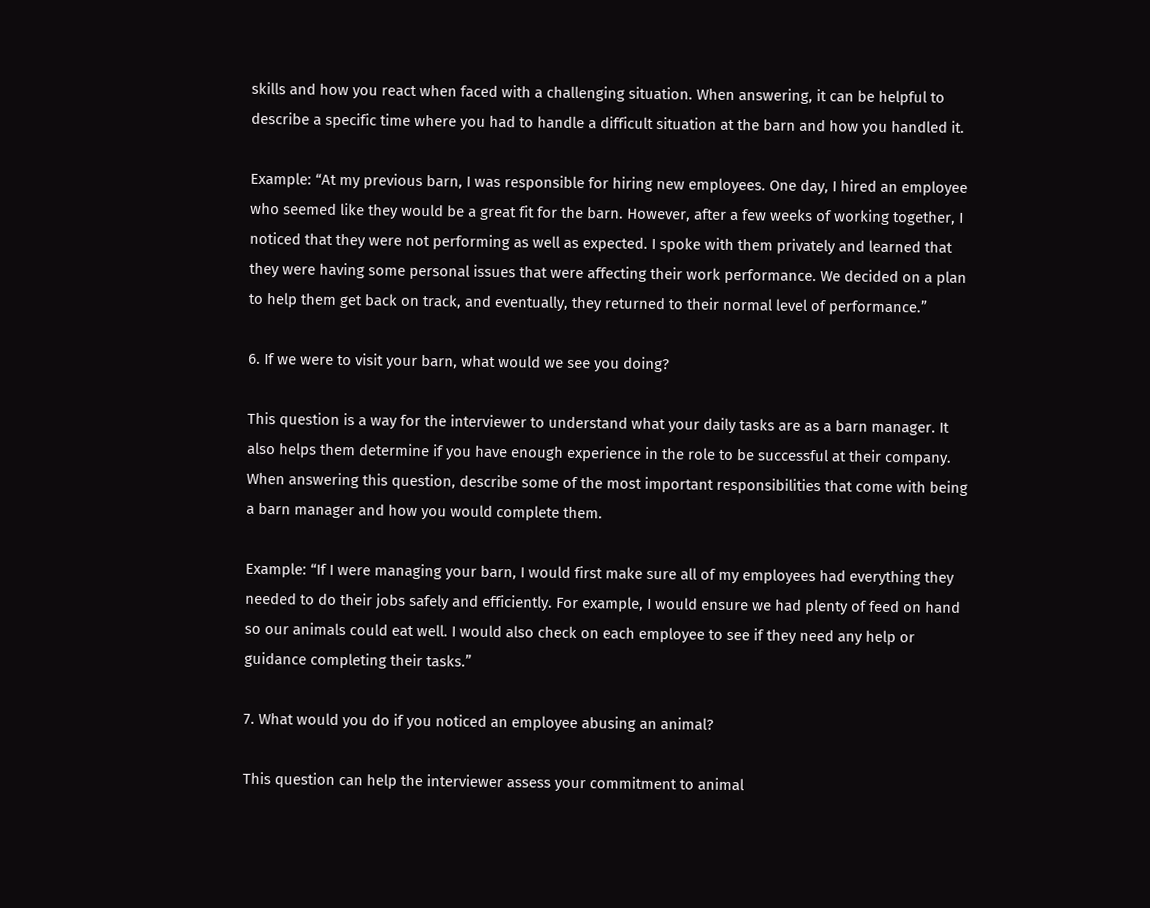skills and how you react when faced with a challenging situation. When answering, it can be helpful to describe a specific time where you had to handle a difficult situation at the barn and how you handled it.

Example: “At my previous barn, I was responsible for hiring new employees. One day, I hired an employee who seemed like they would be a great fit for the barn. However, after a few weeks of working together, I noticed that they were not performing as well as expected. I spoke with them privately and learned that they were having some personal issues that were affecting their work performance. We decided on a plan to help them get back on track, and eventually, they returned to their normal level of performance.”

6. If we were to visit your barn, what would we see you doing?

This question is a way for the interviewer to understand what your daily tasks are as a barn manager. It also helps them determine if you have enough experience in the role to be successful at their company. When answering this question, describe some of the most important responsibilities that come with being a barn manager and how you would complete them.

Example: “If I were managing your barn, I would first make sure all of my employees had everything they needed to do their jobs safely and efficiently. For example, I would ensure we had plenty of feed on hand so our animals could eat well. I would also check on each employee to see if they need any help or guidance completing their tasks.”

7. What would you do if you noticed an employee abusing an animal?

This question can help the interviewer assess your commitment to animal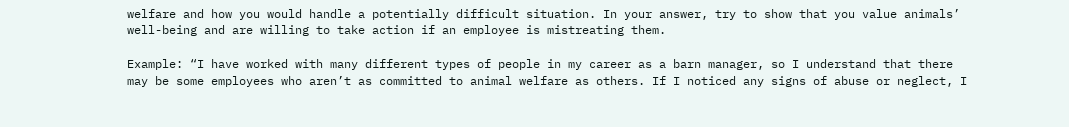welfare and how you would handle a potentially difficult situation. In your answer, try to show that you value animals’ well-being and are willing to take action if an employee is mistreating them.

Example: “I have worked with many different types of people in my career as a barn manager, so I understand that there may be some employees who aren’t as committed to animal welfare as others. If I noticed any signs of abuse or neglect, I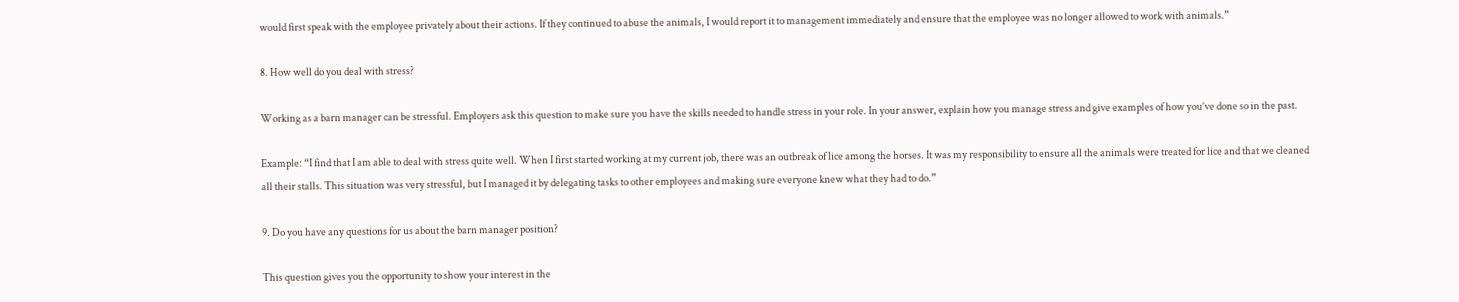would first speak with the employee privately about their actions. If they continued to abuse the animals, I would report it to management immediately and ensure that the employee was no longer allowed to work with animals.”

8. How well do you deal with stress?

Working as a barn manager can be stressful. Employers ask this question to make sure you have the skills needed to handle stress in your role. In your answer, explain how you manage stress and give examples of how you’ve done so in the past.

Example: “I find that I am able to deal with stress quite well. When I first started working at my current job, there was an outbreak of lice among the horses. It was my responsibility to ensure all the animals were treated for lice and that we cleaned all their stalls. This situation was very stressful, but I managed it by delegating tasks to other employees and making sure everyone knew what they had to do.”

9. Do you have any questions for us about the barn manager position?

This question gives you the opportunity to show your interest in the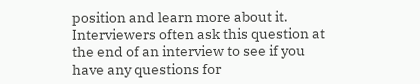position and learn more about it. Interviewers often ask this question at the end of an interview to see if you have any questions for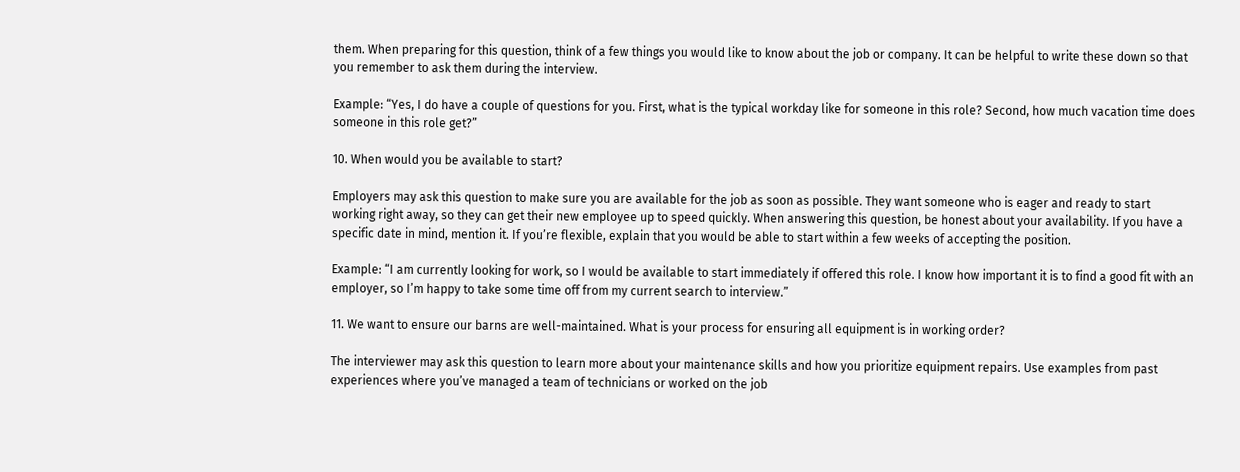them. When preparing for this question, think of a few things you would like to know about the job or company. It can be helpful to write these down so that you remember to ask them during the interview.

Example: “Yes, I do have a couple of questions for you. First, what is the typical workday like for someone in this role? Second, how much vacation time does someone in this role get?”

10. When would you be available to start?

Employers may ask this question to make sure you are available for the job as soon as possible. They want someone who is eager and ready to start working right away, so they can get their new employee up to speed quickly. When answering this question, be honest about your availability. If you have a specific date in mind, mention it. If you’re flexible, explain that you would be able to start within a few weeks of accepting the position.

Example: “I am currently looking for work, so I would be available to start immediately if offered this role. I know how important it is to find a good fit with an employer, so I’m happy to take some time off from my current search to interview.”

11. We want to ensure our barns are well-maintained. What is your process for ensuring all equipment is in working order?

The interviewer may ask this question to learn more about your maintenance skills and how you prioritize equipment repairs. Use examples from past experiences where you’ve managed a team of technicians or worked on the job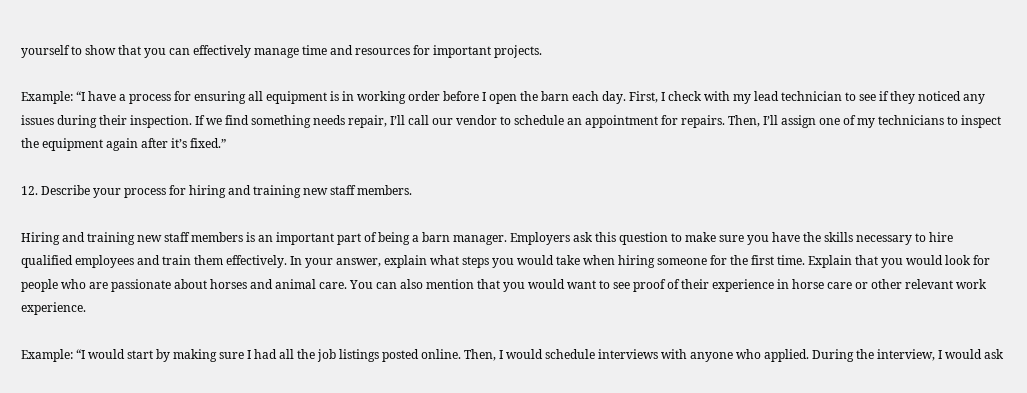yourself to show that you can effectively manage time and resources for important projects.

Example: “I have a process for ensuring all equipment is in working order before I open the barn each day. First, I check with my lead technician to see if they noticed any issues during their inspection. If we find something needs repair, I’ll call our vendor to schedule an appointment for repairs. Then, I’ll assign one of my technicians to inspect the equipment again after it’s fixed.”

12. Describe your process for hiring and training new staff members.

Hiring and training new staff members is an important part of being a barn manager. Employers ask this question to make sure you have the skills necessary to hire qualified employees and train them effectively. In your answer, explain what steps you would take when hiring someone for the first time. Explain that you would look for people who are passionate about horses and animal care. You can also mention that you would want to see proof of their experience in horse care or other relevant work experience.

Example: “I would start by making sure I had all the job listings posted online. Then, I would schedule interviews with anyone who applied. During the interview, I would ask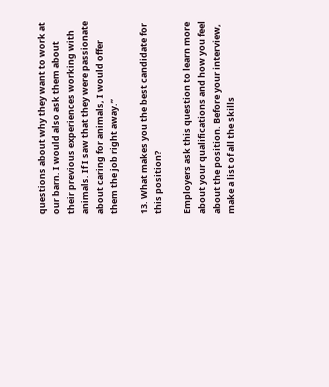questions about why they want to work at our barn. I would also ask them about their previous experiences working with animals. If I saw that they were passionate about caring for animals, I would offer them the job right away.”

13. What makes you the best candidate for this position?

Employers ask this question to learn more about your qualifications and how you feel about the position. Before your interview, make a list of all the skills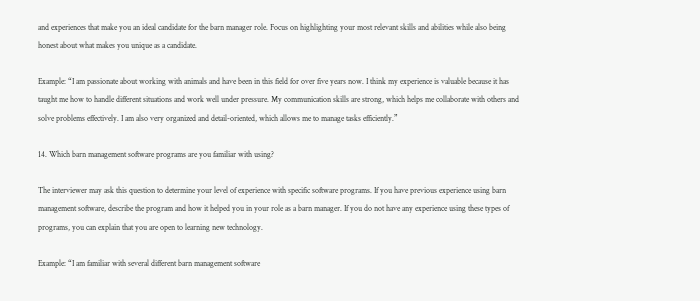and experiences that make you an ideal candidate for the barn manager role. Focus on highlighting your most relevant skills and abilities while also being honest about what makes you unique as a candidate.

Example: “I am passionate about working with animals and have been in this field for over five years now. I think my experience is valuable because it has taught me how to handle different situations and work well under pressure. My communication skills are strong, which helps me collaborate with others and solve problems effectively. I am also very organized and detail-oriented, which allows me to manage tasks efficiently.”

14. Which barn management software programs are you familiar with using?

The interviewer may ask this question to determine your level of experience with specific software programs. If you have previous experience using barn management software, describe the program and how it helped you in your role as a barn manager. If you do not have any experience using these types of programs, you can explain that you are open to learning new technology.

Example: “I am familiar with several different barn management software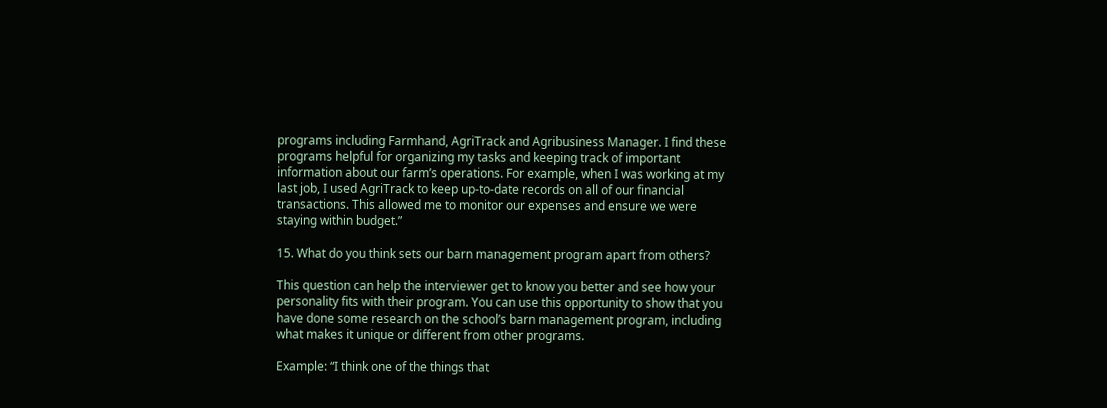programs including Farmhand, AgriTrack and Agribusiness Manager. I find these programs helpful for organizing my tasks and keeping track of important information about our farm’s operations. For example, when I was working at my last job, I used AgriTrack to keep up-to-date records on all of our financial transactions. This allowed me to monitor our expenses and ensure we were staying within budget.”

15. What do you think sets our barn management program apart from others?

This question can help the interviewer get to know you better and see how your personality fits with their program. You can use this opportunity to show that you have done some research on the school’s barn management program, including what makes it unique or different from other programs.

Example: “I think one of the things that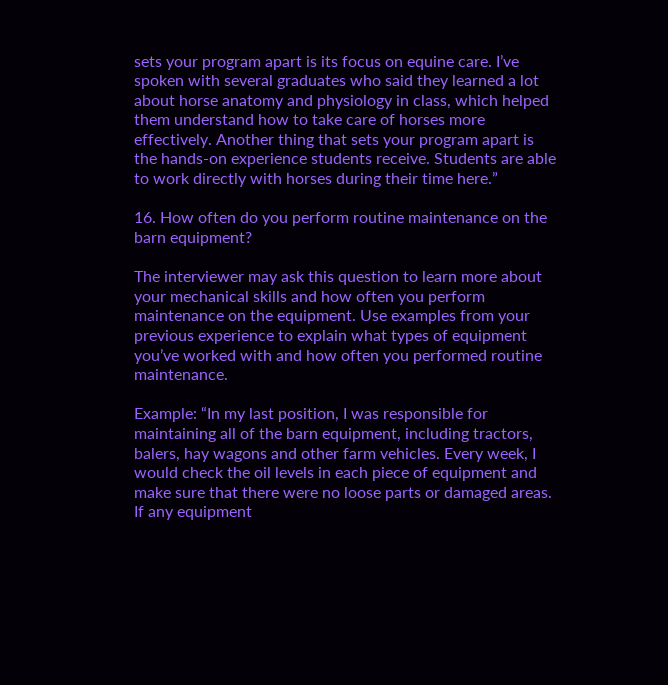sets your program apart is its focus on equine care. I’ve spoken with several graduates who said they learned a lot about horse anatomy and physiology in class, which helped them understand how to take care of horses more effectively. Another thing that sets your program apart is the hands-on experience students receive. Students are able to work directly with horses during their time here.”

16. How often do you perform routine maintenance on the barn equipment?

The interviewer may ask this question to learn more about your mechanical skills and how often you perform maintenance on the equipment. Use examples from your previous experience to explain what types of equipment you’ve worked with and how often you performed routine maintenance.

Example: “In my last position, I was responsible for maintaining all of the barn equipment, including tractors, balers, hay wagons and other farm vehicles. Every week, I would check the oil levels in each piece of equipment and make sure that there were no loose parts or damaged areas. If any equipment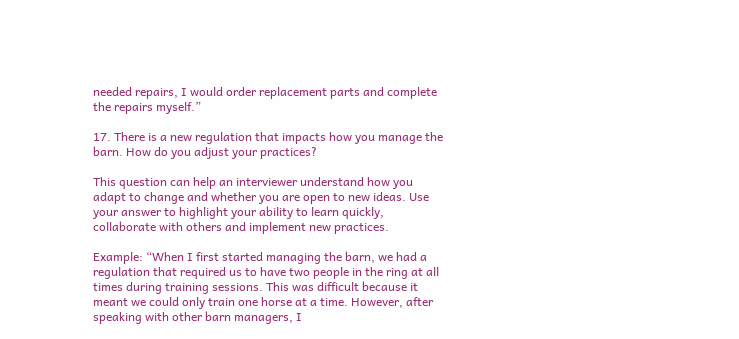needed repairs, I would order replacement parts and complete the repairs myself.”

17. There is a new regulation that impacts how you manage the barn. How do you adjust your practices?

This question can help an interviewer understand how you adapt to change and whether you are open to new ideas. Use your answer to highlight your ability to learn quickly, collaborate with others and implement new practices.

Example: “When I first started managing the barn, we had a regulation that required us to have two people in the ring at all times during training sessions. This was difficult because it meant we could only train one horse at a time. However, after speaking with other barn managers, I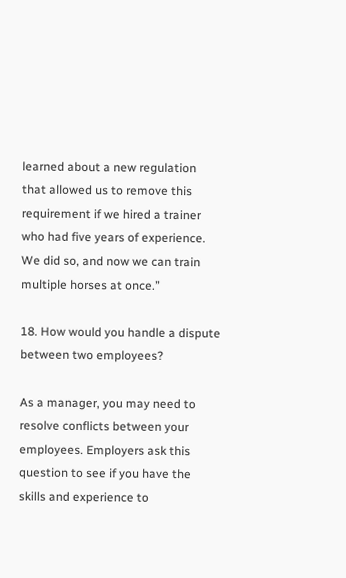learned about a new regulation that allowed us to remove this requirement if we hired a trainer who had five years of experience. We did so, and now we can train multiple horses at once.”

18. How would you handle a dispute between two employees?

As a manager, you may need to resolve conflicts between your employees. Employers ask this question to see if you have the skills and experience to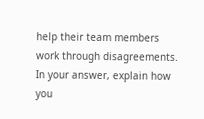help their team members work through disagreements. In your answer, explain how you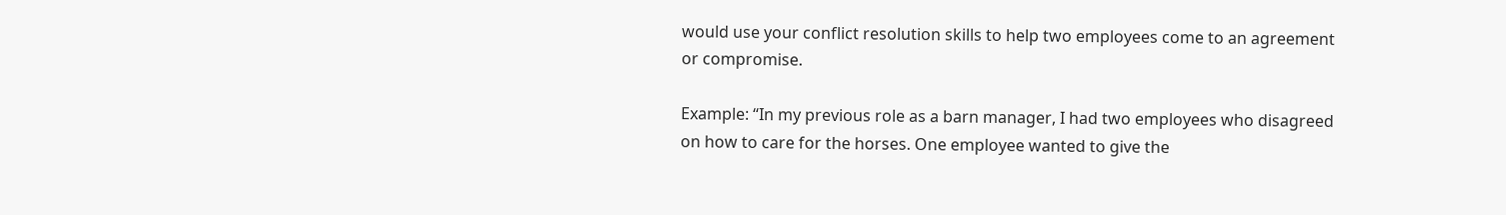would use your conflict resolution skills to help two employees come to an agreement or compromise.

Example: “In my previous role as a barn manager, I had two employees who disagreed on how to care for the horses. One employee wanted to give the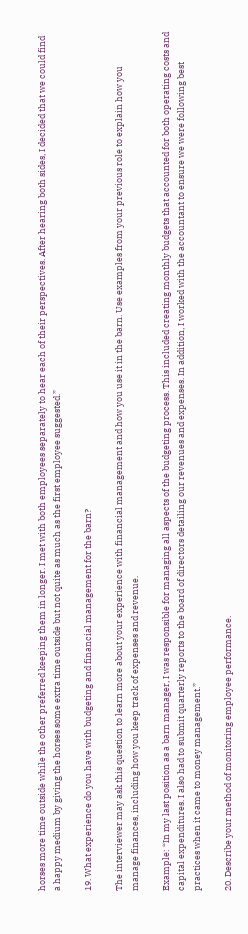horses more time outside while the other preferred keeping them in longer. I met with both employees separately to hear each of their perspectives. After hearing both sides, I decided that we could find a happy medium by giving the horses some extra time outside but not quite as much as the first employee suggested.”

19. What experience do you have with budgeting and financial management for the barn?

The interviewer may ask this question to learn more about your experience with financial management and how you use it in the barn. Use examples from your previous role to explain how you manage finances, including how you keep track of expenses and revenue.

Example: “In my last position as a barn manager, I was responsible for managing all aspects of the budgeting process. This included creating monthly budgets that accounted for both operating costs and capital expenditures. I also had to submit quarterly reports to the board of directors detailing our revenues and expenses. In addition, I worked with the accountant to ensure we were following best practices when it came to money management.”

20. Describe your method of monitoring employee performance.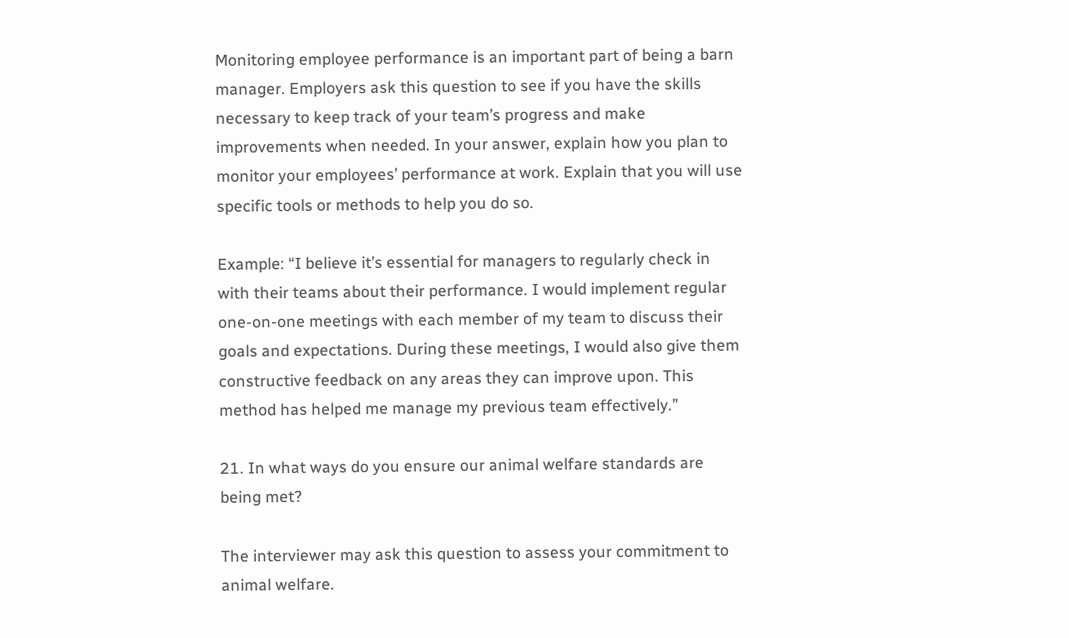Monitoring employee performance is an important part of being a barn manager. Employers ask this question to see if you have the skills necessary to keep track of your team’s progress and make improvements when needed. In your answer, explain how you plan to monitor your employees’ performance at work. Explain that you will use specific tools or methods to help you do so.

Example: “I believe it’s essential for managers to regularly check in with their teams about their performance. I would implement regular one-on-one meetings with each member of my team to discuss their goals and expectations. During these meetings, I would also give them constructive feedback on any areas they can improve upon. This method has helped me manage my previous team effectively.”

21. In what ways do you ensure our animal welfare standards are being met?

The interviewer may ask this question to assess your commitment to animal welfare.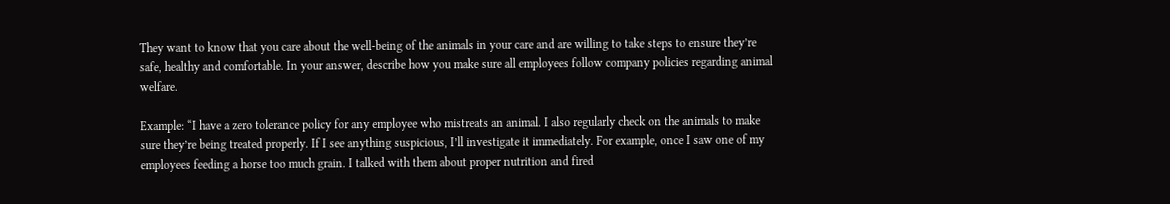They want to know that you care about the well-being of the animals in your care and are willing to take steps to ensure they’re safe, healthy and comfortable. In your answer, describe how you make sure all employees follow company policies regarding animal welfare.

Example: “I have a zero tolerance policy for any employee who mistreats an animal. I also regularly check on the animals to make sure they’re being treated properly. If I see anything suspicious, I’ll investigate it immediately. For example, once I saw one of my employees feeding a horse too much grain. I talked with them about proper nutrition and fired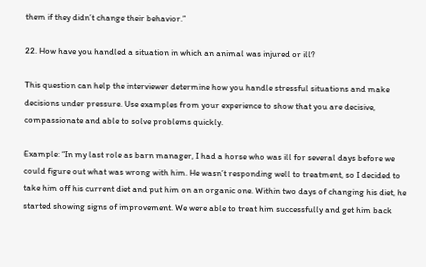them if they didn’t change their behavior.”

22. How have you handled a situation in which an animal was injured or ill?

This question can help the interviewer determine how you handle stressful situations and make decisions under pressure. Use examples from your experience to show that you are decisive, compassionate and able to solve problems quickly.

Example: “In my last role as barn manager, I had a horse who was ill for several days before we could figure out what was wrong with him. He wasn’t responding well to treatment, so I decided to take him off his current diet and put him on an organic one. Within two days of changing his diet, he started showing signs of improvement. We were able to treat him successfully and get him back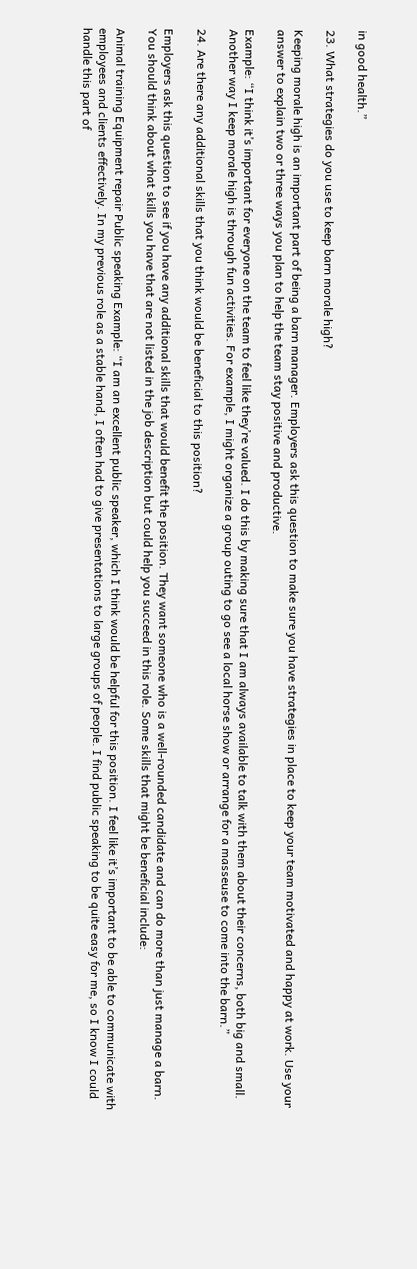in good health.”

23. What strategies do you use to keep barn morale high?

Keeping morale high is an important part of being a barn manager. Employers ask this question to make sure you have strategies in place to keep your team motivated and happy at work. Use your answer to explain two or three ways you plan to help the team stay positive and productive.

Example: “I think it’s important for everyone on the team to feel like they’re valued. I do this by making sure that I am always available to talk with them about their concerns, both big and small. Another way I keep morale high is through fun activities. For example, I might organize a group outing to go see a local horse show or arrange for a masseuse to come into the barn.”

24. Are there any additional skills that you think would be beneficial to this position?

Employers ask this question to see if you have any additional skills that would benefit the position. They want someone who is a well-rounded candidate and can do more than just manage a barn. You should think about what skills you have that are not listed in the job description but could help you succeed in this role. Some skills that might be beneficial include:

Animal training Equipment repair Public speaking Example: “I am an excellent public speaker, which I think would be helpful for this position. I feel like it’s important to be able to communicate with employees and clients effectively. In my previous role as a stable hand, I often had to give presentations to large groups of people. I find public speaking to be quite easy for me, so I know I could handle this part of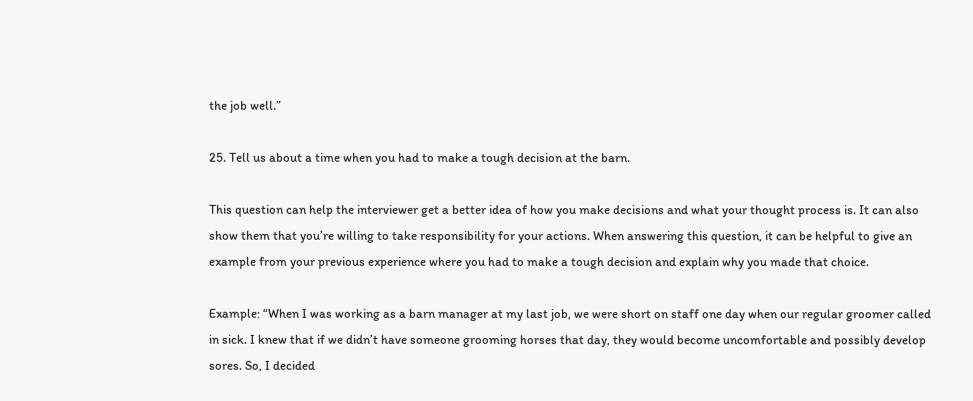the job well.”

25. Tell us about a time when you had to make a tough decision at the barn.

This question can help the interviewer get a better idea of how you make decisions and what your thought process is. It can also show them that you’re willing to take responsibility for your actions. When answering this question, it can be helpful to give an example from your previous experience where you had to make a tough decision and explain why you made that choice.

Example: “When I was working as a barn manager at my last job, we were short on staff one day when our regular groomer called in sick. I knew that if we didn’t have someone grooming horses that day, they would become uncomfortable and possibly develop sores. So, I decided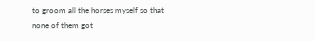to groom all the horses myself so that none of them got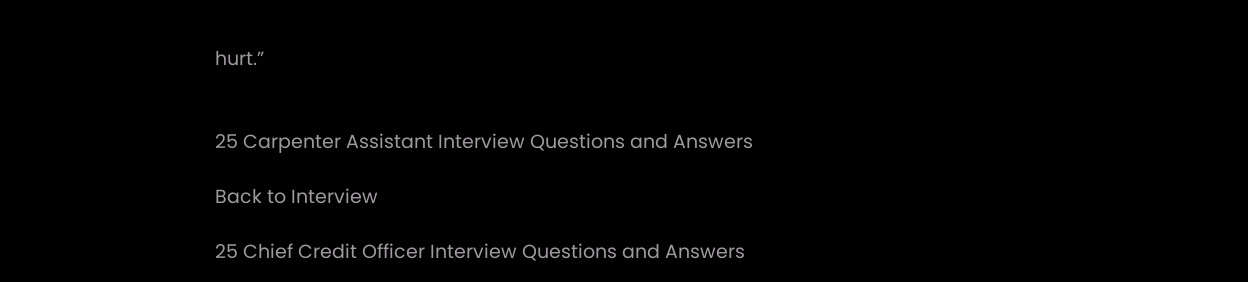hurt.”


25 Carpenter Assistant Interview Questions and Answers

Back to Interview

25 Chief Credit Officer Interview Questions and Answers